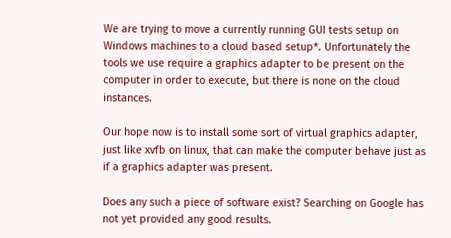We are trying to move a currently running GUI tests setup on Windows machines to a cloud based setup*. Unfortunately the tools we use require a graphics adapter to be present on the computer in order to execute, but there is none on the cloud instances.

Our hope now is to install some sort of virtual graphics adapter, just like xvfb on linux, that can make the computer behave just as if a graphics adapter was present.

Does any such a piece of software exist? Searching on Google has not yet provided any good results.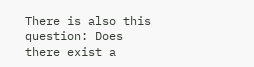There is also this question: Does there exist a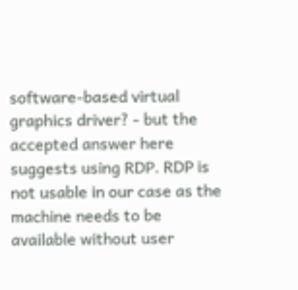software-based virtual graphics driver? - but the accepted answer here suggests using RDP. RDP is not usable in our case as the machine needs to be available without user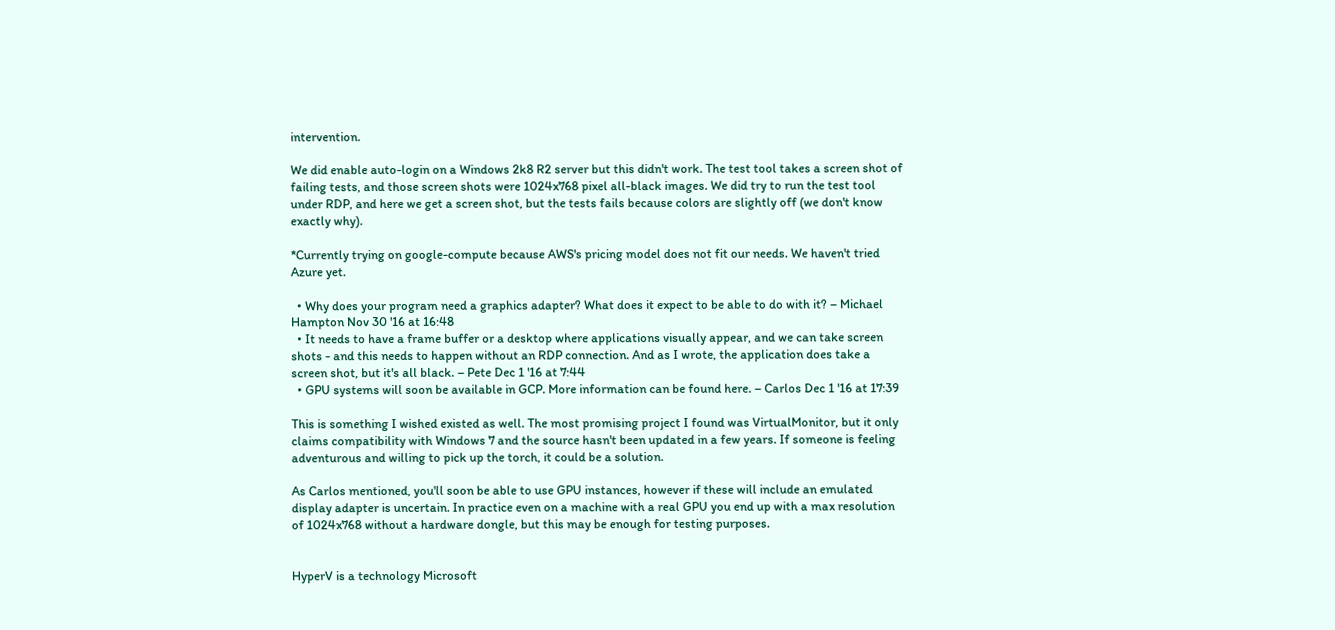intervention.

We did enable auto-login on a Windows 2k8 R2 server but this didn't work. The test tool takes a screen shot of failing tests, and those screen shots were 1024x768 pixel all-black images. We did try to run the test tool under RDP, and here we get a screen shot, but the tests fails because colors are slightly off (we don't know exactly why).

*Currently trying on google-compute because AWS's pricing model does not fit our needs. We haven't tried Azure yet.

  • Why does your program need a graphics adapter? What does it expect to be able to do with it? – Michael Hampton Nov 30 '16 at 16:48
  • It needs to have a frame buffer or a desktop where applications visually appear, and we can take screen shots - and this needs to happen without an RDP connection. And as I wrote, the application does take a screen shot, but it's all black. – Pete Dec 1 '16 at 7:44
  • GPU systems will soon be available in GCP. More information can be found here. – Carlos Dec 1 '16 at 17:39

This is something I wished existed as well. The most promising project I found was VirtualMonitor, but it only claims compatibility with Windows 7 and the source hasn't been updated in a few years. If someone is feeling adventurous and willing to pick up the torch, it could be a solution.

As Carlos mentioned, you'll soon be able to use GPU instances, however if these will include an emulated display adapter is uncertain. In practice even on a machine with a real GPU you end up with a max resolution of 1024x768 without a hardware dongle, but this may be enough for testing purposes.


HyperV is a technology Microsoft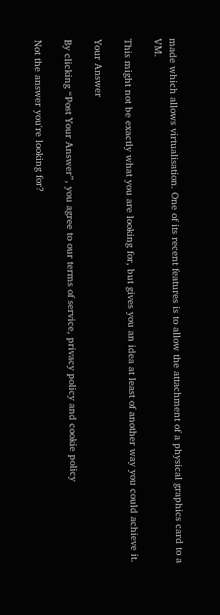made which allows virtualisation. One of its recent features is to allow the attachment of a physical graphics card to a VM.

This might not be exactly what you are looking for, but gives you an idea at least of another way you could achieve it.

Your Answer

By clicking “Post Your Answer”, you agree to our terms of service, privacy policy and cookie policy

Not the answer you're looking for?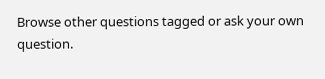Browse other questions tagged or ask your own question.